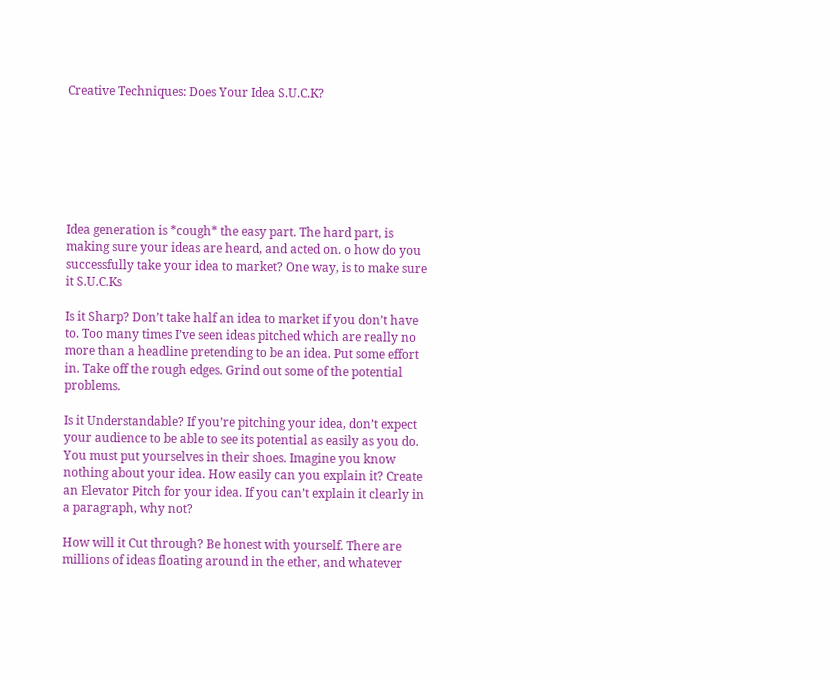Creative Techniques: Does Your Idea S.U.C.K?







Idea generation is *cough* the easy part. The hard part, is making sure your ideas are heard, and acted on. o how do you successfully take your idea to market? One way, is to make sure it S.U.C.Ks

Is it Sharp? Don’t take half an idea to market if you don’t have to. Too many times I’ve seen ideas pitched which are really no more than a headline pretending to be an idea. Put some effort in. Take off the rough edges. Grind out some of the potential problems.

Is it Understandable? If you’re pitching your idea, don’t expect your audience to be able to see its potential as easily as you do. You must put yourselves in their shoes. Imagine you know nothing about your idea. How easily can you explain it? Create an Elevator Pitch for your idea. If you can’t explain it clearly in a paragraph, why not?

How will it Cut through? Be honest with yourself. There are millions of ideas floating around in the ether, and whatever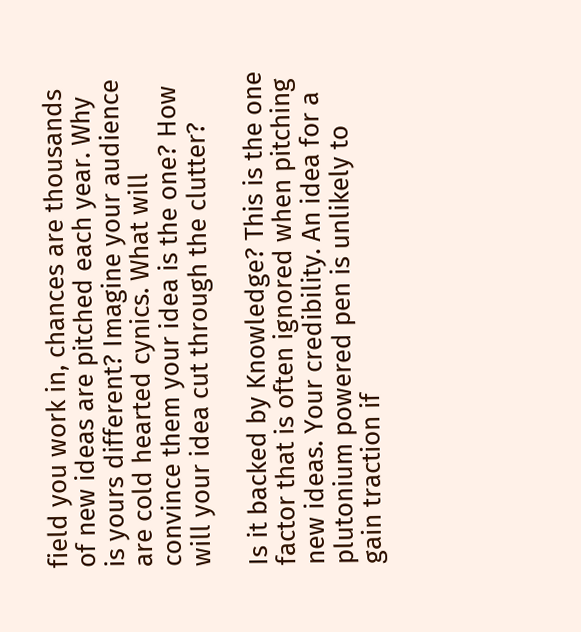field you work in, chances are thousands of new ideas are pitched each year. Why is yours different? Imagine your audience are cold hearted cynics. What will convince them your idea is the one? How will your idea cut through the clutter?

Is it backed by Knowledge? This is the one factor that is often ignored when pitching new ideas. Your credibility. An idea for a plutonium powered pen is unlikely to gain traction if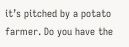it’s pitched by a potato farmer. Do you have the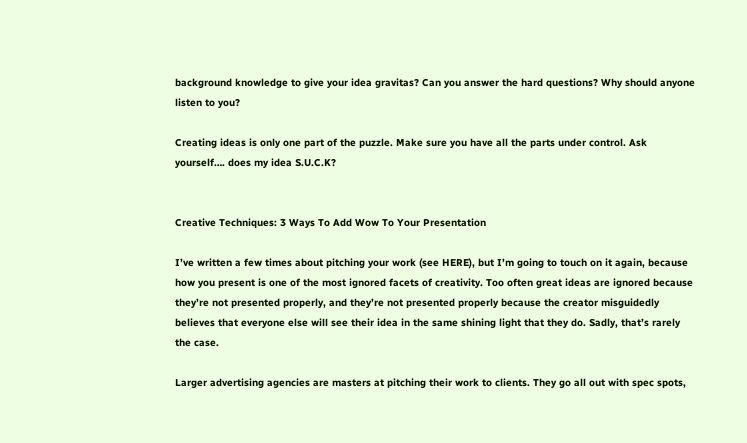background knowledge to give your idea gravitas? Can you answer the hard questions? Why should anyone listen to you?

Creating ideas is only one part of the puzzle. Make sure you have all the parts under control. Ask yourself…. does my idea S.U.C.K?


Creative Techniques: 3 Ways To Add Wow To Your Presentation

I’ve written a few times about pitching your work (see HERE), but I’m going to touch on it again, because how you present is one of the most ignored facets of creativity. Too often great ideas are ignored because they’re not presented properly, and they’re not presented properly because the creator misguidedly believes that everyone else will see their idea in the same shining light that they do. Sadly, that’s rarely the case.

Larger advertising agencies are masters at pitching their work to clients. They go all out with spec spots,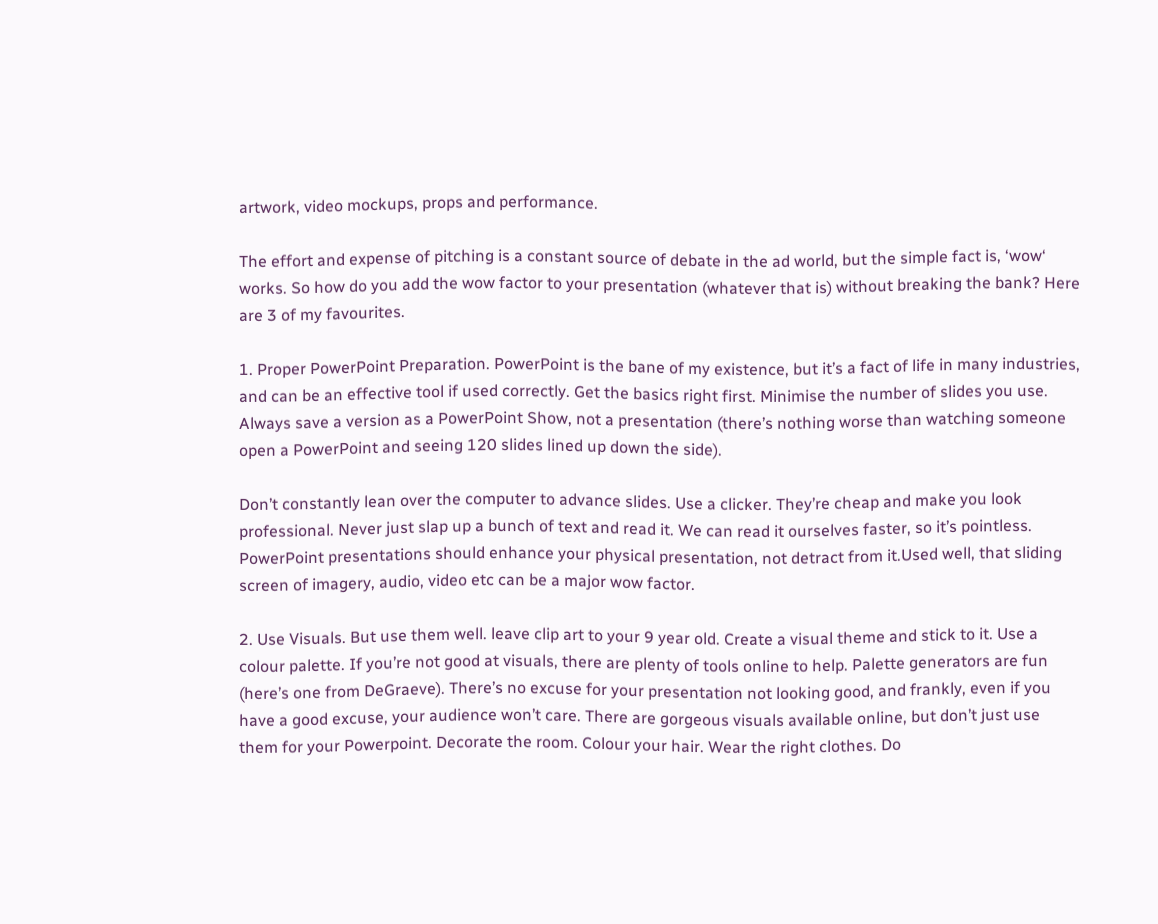artwork, video mockups, props and performance.

The effort and expense of pitching is a constant source of debate in the ad world, but the simple fact is, ‘wow‘ works. So how do you add the wow factor to your presentation (whatever that is) without breaking the bank? Here are 3 of my favourites.

1. Proper PowerPoint Preparation. PowerPoint is the bane of my existence, but it’s a fact of life in many industries, and can be an effective tool if used correctly. Get the basics right first. Minimise the number of slides you use. Always save a version as a PowerPoint Show, not a presentation (there’s nothing worse than watching someone open a PowerPoint and seeing 120 slides lined up down the side).

Don’t constantly lean over the computer to advance slides. Use a clicker. They’re cheap and make you look professional. Never just slap up a bunch of text and read it. We can read it ourselves faster, so it’s pointless. PowerPoint presentations should enhance your physical presentation, not detract from it.Used well, that sliding screen of imagery, audio, video etc can be a major wow factor.

2. Use Visuals. But use them well. leave clip art to your 9 year old. Create a visual theme and stick to it. Use a colour palette. If you’re not good at visuals, there are plenty of tools online to help. Palette generators are fun (here’s one from DeGraeve). There’s no excuse for your presentation not looking good, and frankly, even if you have a good excuse, your audience won’t care. There are gorgeous visuals available online, but don’t just use them for your Powerpoint. Decorate the room. Colour your hair. Wear the right clothes. Do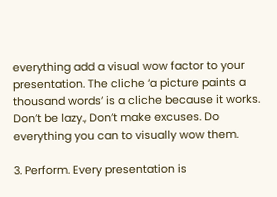everything add a visual wow factor to your presentation. The cliche ‘a picture paints a thousand words’ is a cliche because it works. Don’t be lazy., Don’t make excuses. Do everything you can to visually wow them.

3. Perform. Every presentation is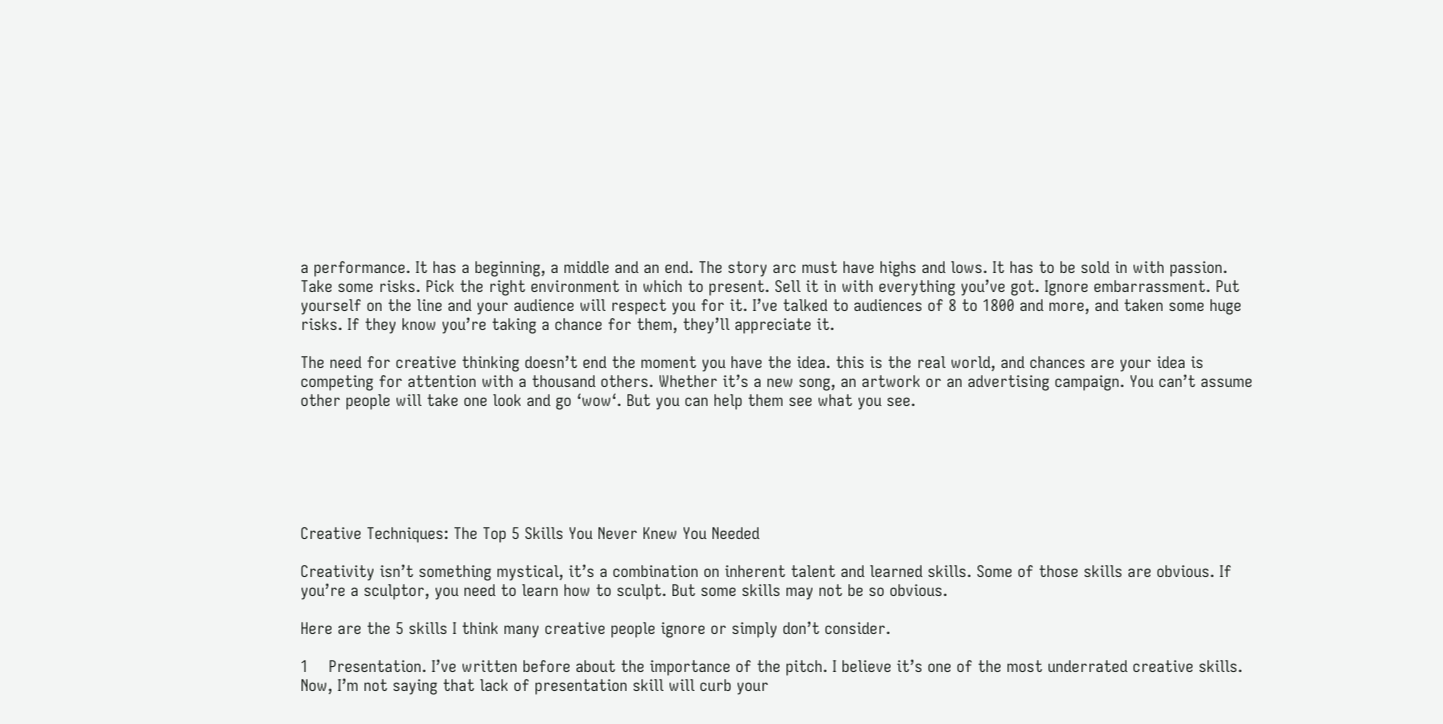a performance. It has a beginning, a middle and an end. The story arc must have highs and lows. It has to be sold in with passion. Take some risks. Pick the right environment in which to present. Sell it in with everything you’ve got. Ignore embarrassment. Put yourself on the line and your audience will respect you for it. I’ve talked to audiences of 8 to 1800 and more, and taken some huge risks. If they know you’re taking a chance for them, they’ll appreciate it.

The need for creative thinking doesn’t end the moment you have the idea. this is the real world, and chances are your idea is competing for attention with a thousand others. Whether it’s a new song, an artwork or an advertising campaign. You can’t assume other people will take one look and go ‘wow‘. But you can help them see what you see.






Creative Techniques: The Top 5 Skills You Never Knew You Needed

Creativity isn’t something mystical, it’s a combination on inherent talent and learned skills. Some of those skills are obvious. If you’re a sculptor, you need to learn how to sculpt. But some skills may not be so obvious.

Here are the 5 skills I think many creative people ignore or simply don’t consider.

1    Presentation. I’ve written before about the importance of the pitch. I believe it’s one of the most underrated creative skills. Now, I’m not saying that lack of presentation skill will curb your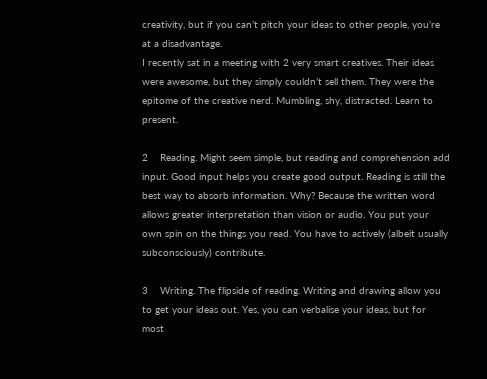creativity, but if you can’t pitch your ideas to other people, you’re at a disadvantage.
I recently sat in a meeting with 2 very smart creatives. Their ideas were awesome, but they simply couldn’t sell them. They were the epitome of the creative nerd. Mumbling, shy, distracted. Learn to present.

2    Reading. Might seem simple, but reading and comprehension add input. Good input helps you create good output. Reading is still the best way to absorb information. Why? Because the written word allows greater interpretation than vision or audio. You put your own spin on the things you read. You have to actively (albeit usually subconsciously) contribute.

3    Writing. The flipside of reading. Writing and drawing allow you to get your ideas out. Yes, you can verbalise your ideas, but for most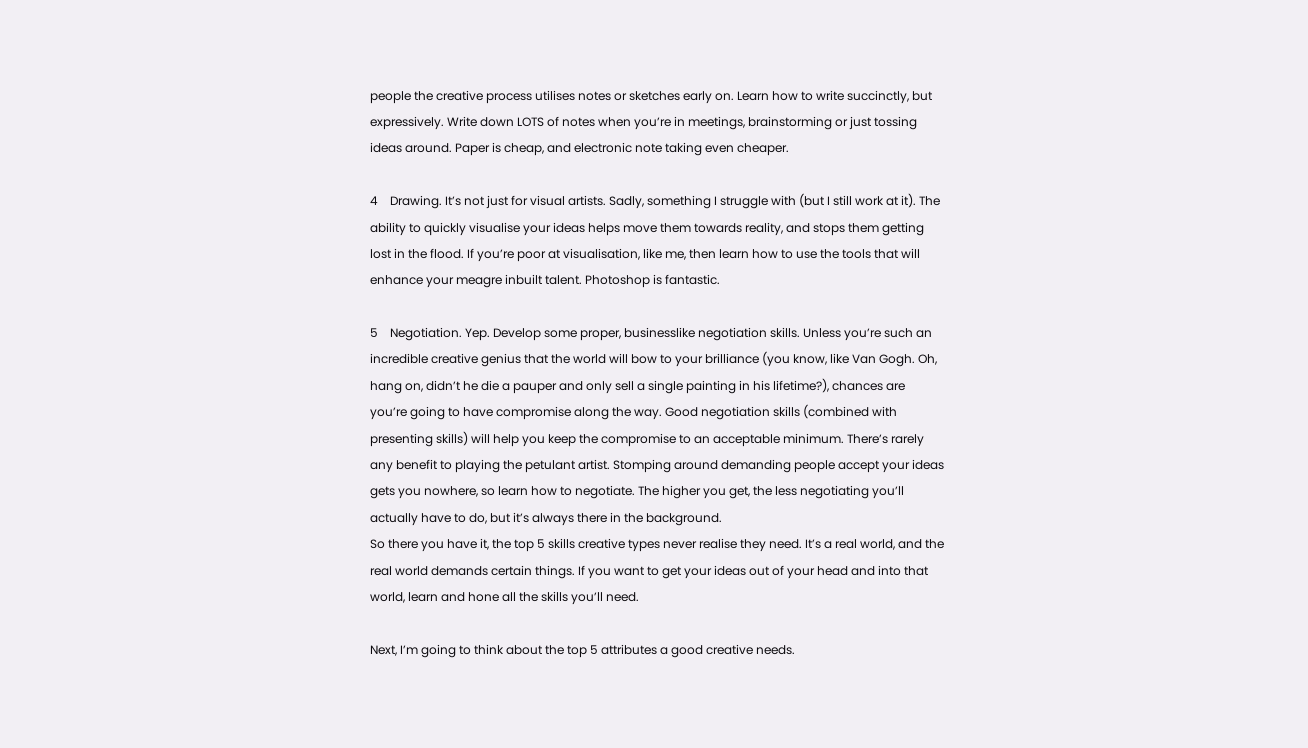people the creative process utilises notes or sketches early on. Learn how to write succinctly, but expressively. Write down LOTS of notes when you’re in meetings, brainstorming or just tossing ideas around. Paper is cheap, and electronic note taking even cheaper.

4    Drawing. It’s not just for visual artists. Sadly, something I struggle with (but I still work at it). The ability to quickly visualise your ideas helps move them towards reality, and stops them getting lost in the flood. If you’re poor at visualisation, like me, then learn how to use the tools that will enhance your meagre inbuilt talent. Photoshop is fantastic.

5    Negotiation. Yep. Develop some proper, businesslike negotiation skills. Unless you’re such an incredible creative genius that the world will bow to your brilliance (you know, like Van Gogh. Oh, hang on, didn’t he die a pauper and only sell a single painting in his lifetime?), chances are you’re going to have compromise along the way. Good negotiation skills (combined with presenting skills) will help you keep the compromise to an acceptable minimum. There’s rarely any benefit to playing the petulant artist. Stomping around demanding people accept your ideas gets you nowhere, so learn how to negotiate. The higher you get, the less negotiating you’ll actually have to do, but it’s always there in the background.
So there you have it, the top 5 skills creative types never realise they need. It’s a real world, and the real world demands certain things. If you want to get your ideas out of your head and into that world, learn and hone all the skills you’ll need.

Next, I’m going to think about the top 5 attributes a good creative needs.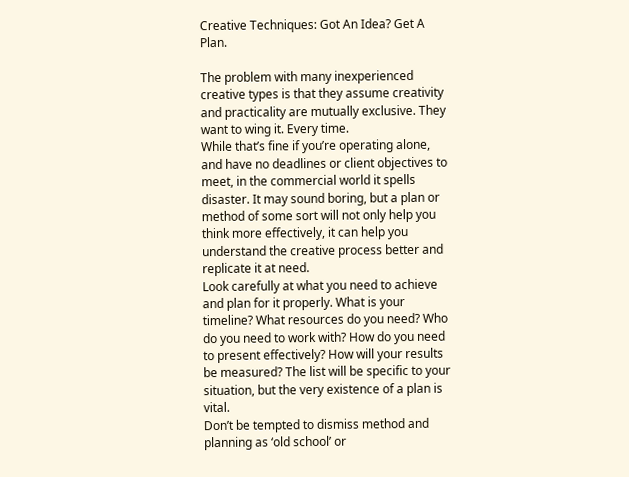Creative Techniques: Got An Idea? Get A Plan.

The problem with many inexperienced creative types is that they assume creativity and practicality are mutually exclusive. They want to wing it. Every time.
While that’s fine if you’re operating alone, and have no deadlines or client objectives to meet, in the commercial world it spells disaster. It may sound boring, but a plan or method of some sort will not only help you think more effectively, it can help you understand the creative process better and replicate it at need.
Look carefully at what you need to achieve and plan for it properly. What is your timeline? What resources do you need? Who do you need to work with? How do you need to present effectively? How will your results be measured? The list will be specific to your situation, but the very existence of a plan is vital.
Don’t be tempted to dismiss method and planning as ‘old school’ or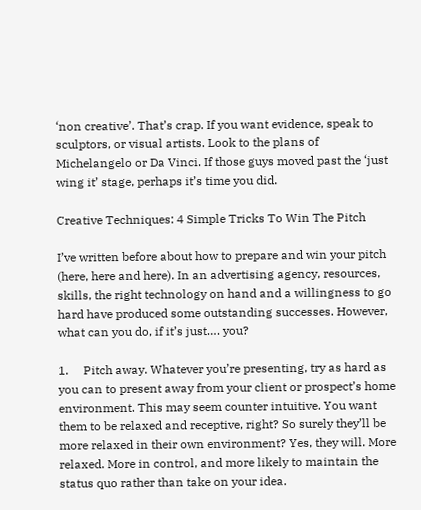‘non creative’. That’s crap. If you want evidence, speak to sculptors, or visual artists. Look to the plans of Michelangelo or Da Vinci. If those guys moved past the ‘just wing it’ stage, perhaps it’s time you did.

Creative Techniques: 4 Simple Tricks To Win The Pitch

I’ve written before about how to prepare and win your pitch (here, here and here). In an advertising agency, resources, skills, the right technology on hand and a willingness to go hard have produced some outstanding successes. However, what can you do, if it’s just…. you?

1.     Pitch away. Whatever you’re presenting, try as hard as you can to present away from your client or prospect’s home environment. This may seem counter intuitive. You want them to be relaxed and receptive, right? So surely they’ll be more relaxed in their own environment? Yes, they will. More relaxed. More in control, and more likely to maintain the status quo rather than take on your idea.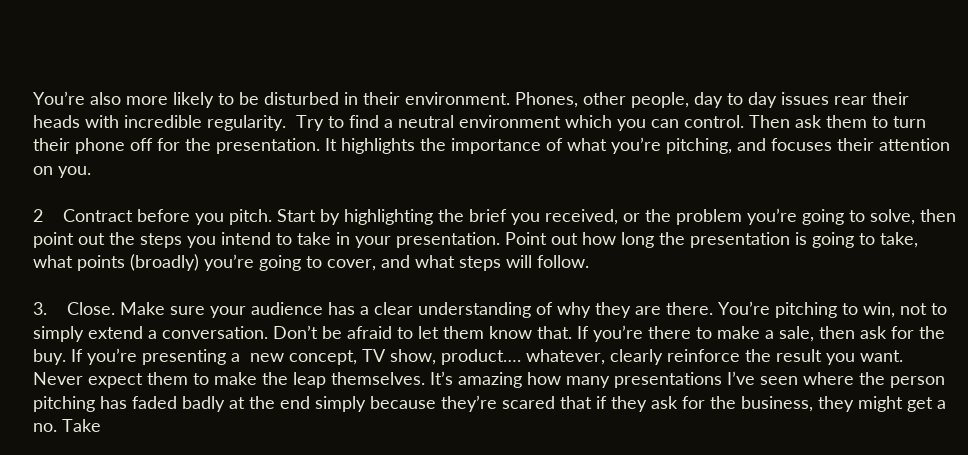You’re also more likely to be disturbed in their environment. Phones, other people, day to day issues rear their heads with incredible regularity.  Try to find a neutral environment which you can control. Then ask them to turn their phone off for the presentation. It highlights the importance of what you’re pitching, and focuses their attention on you.

2    Contract before you pitch. Start by highlighting the brief you received, or the problem you’re going to solve, then point out the steps you intend to take in your presentation. Point out how long the presentation is going to take, what points (broadly) you’re going to cover, and what steps will follow.

3.    Close. Make sure your audience has a clear understanding of why they are there. You’re pitching to win, not to simply extend a conversation. Don’t be afraid to let them know that. If you’re there to make a sale, then ask for the buy. If you’re presenting a  new concept, TV show, product…. whatever, clearly reinforce the result you want. Never expect them to make the leap themselves. It’s amazing how many presentations I’ve seen where the person pitching has faded badly at the end simply because they’re scared that if they ask for the business, they might get a no. Take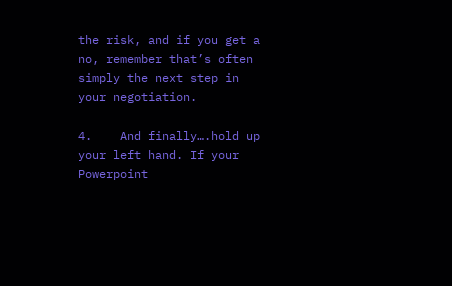the risk, and if you get a no, remember that’s often simply the next step in your negotiation.

4.    And finally….hold up your left hand. If your Powerpoint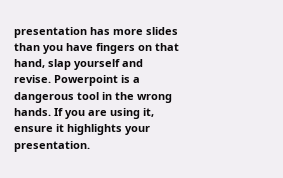presentation has more slides than you have fingers on that hand, slap yourself and revise. Powerpoint is a dangerous tool in the wrong hands. If you are using it, ensure it highlights your presentation.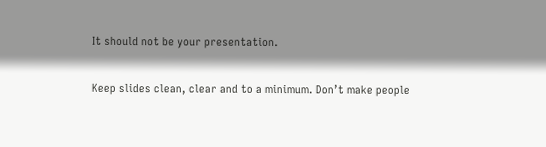It should not be your presentation.

Keep slides clean, clear and to a minimum. Don’t make people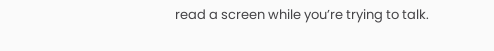read a screen while you’re trying to talk.